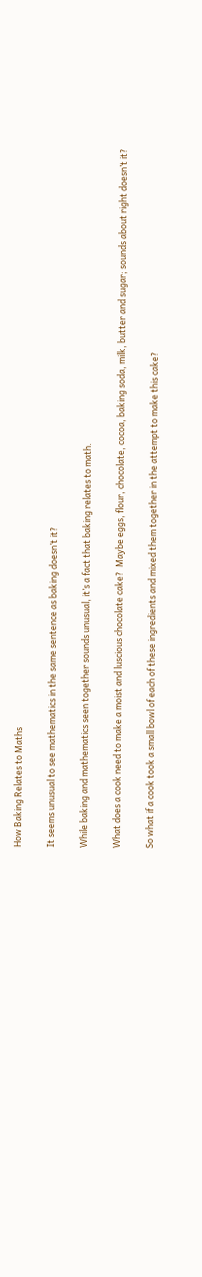How Baking Relates to Maths

It seems unusual to see mathematics in the same sentence as baking doesn’t it?

While baking and mathematics seen together sounds unusual, it’s a fact that baking relates to math.

What does a cook need to make a moist and luscious chocolate cake?  Maybe eggs, flour, chocolate, cocoa, baking soda, milk, butter and sugar; sounds about right doesn’t it?

So what if a cook took a small bowl of each of these ingredients and mixed them together in the attempt to make this cake?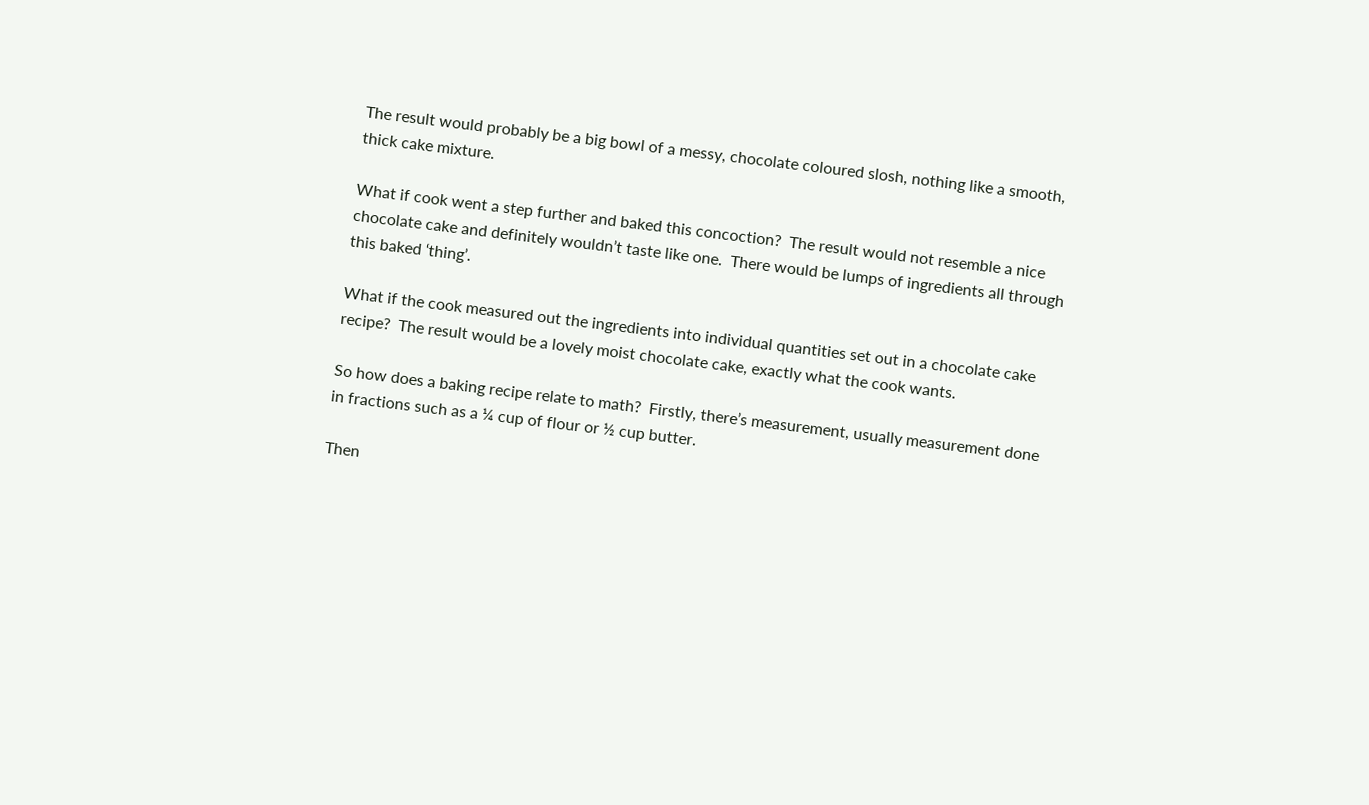The result would probably be a big bowl of a messy, chocolate coloured slosh, nothing like a smooth, thick cake mixture.

What if cook went a step further and baked this concoction?  The result would not resemble a nice chocolate cake and definitely wouldn’t taste like one.  There would be lumps of ingredients all through this baked ‘thing’.

What if the cook measured out the ingredients into individual quantities set out in a chocolate cake recipe?  The result would be a lovely moist chocolate cake, exactly what the cook wants.

So how does a baking recipe relate to math?  Firstly, there’s measurement, usually measurement done in fractions such as a ¼ cup of flour or ½ cup butter.

Then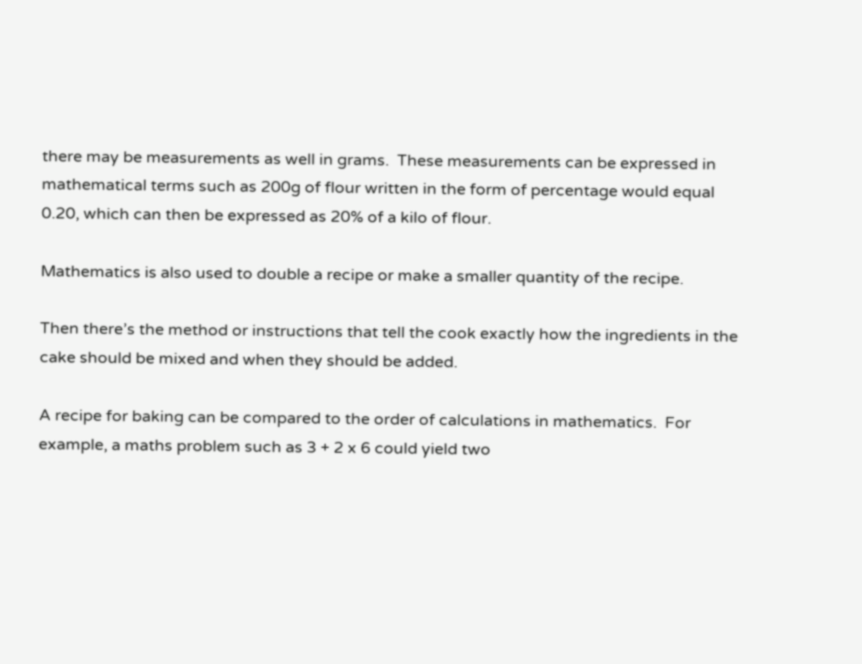there may be measurements as well in grams.  These measurements can be expressed in mathematical terms such as 200g of flour written in the form of percentage would equal 0.20, which can then be expressed as 20% of a kilo of flour.

Mathematics is also used to double a recipe or make a smaller quantity of the recipe.

Then there’s the method or instructions that tell the cook exactly how the ingredients in the cake should be mixed and when they should be added.

A recipe for baking can be compared to the order of calculations in mathematics.  For example, a maths problem such as 3 + 2 x 6 could yield two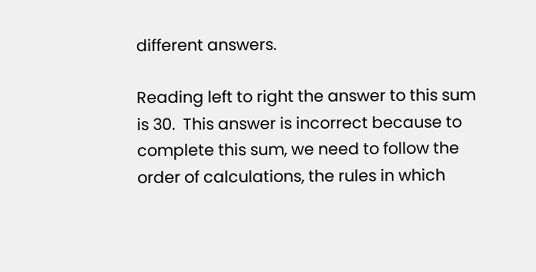different answers.

Reading left to right the answer to this sum is 30.  This answer is incorrect because to complete this sum, we need to follow the order of calculations, the rules in which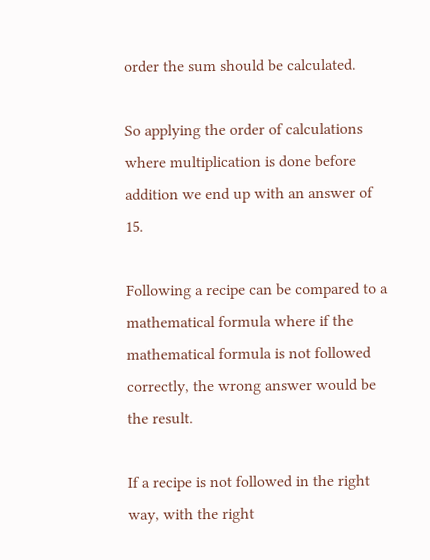order the sum should be calculated.

So applying the order of calculations where multiplication is done before addition we end up with an answer of 15.

Following a recipe can be compared to a mathematical formula where if the mathematical formula is not followed correctly, the wrong answer would be the result.

If a recipe is not followed in the right way, with the right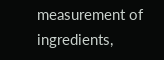measurement of ingredients,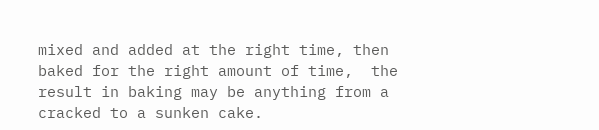mixed and added at the right time, then baked for the right amount of time,  the result in baking may be anything from a cracked to a sunken cake.